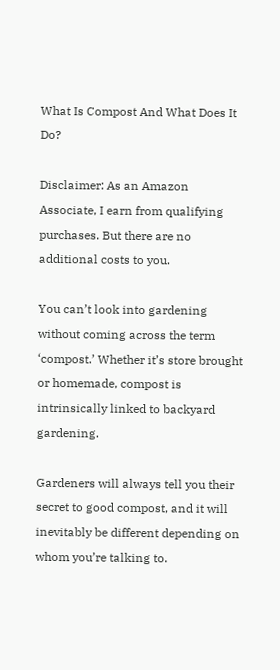What Is Compost And What Does It Do?

Disclaimer: As an Amazon Associate, I earn from qualifying purchases. But there are no additional costs to you.

You can’t look into gardening without coming across the term ‘compost.’ Whether it’s store brought or homemade, compost is intrinsically linked to backyard gardening.

Gardeners will always tell you their secret to good compost, and it will inevitably be different depending on whom you’re talking to.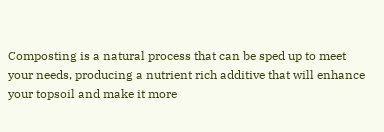Composting is a natural process that can be sped up to meet your needs, producing a nutrient rich additive that will enhance your topsoil and make it more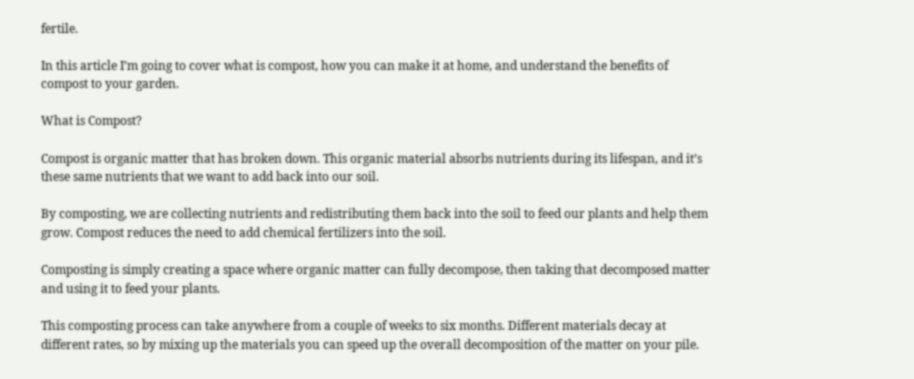fertile.

In this article I’m going to cover what is compost, how you can make it at home, and understand the benefits of compost to your garden.

What is Compost?

Compost is organic matter that has broken down. This organic material absorbs nutrients during its lifespan, and it’s these same nutrients that we want to add back into our soil.

By composting, we are collecting nutrients and redistributing them back into the soil to feed our plants and help them grow. Compost reduces the need to add chemical fertilizers into the soil.

Composting is simply creating a space where organic matter can fully decompose, then taking that decomposed matter and using it to feed your plants.

This composting process can take anywhere from a couple of weeks to six months. Different materials decay at different rates, so by mixing up the materials you can speed up the overall decomposition of the matter on your pile.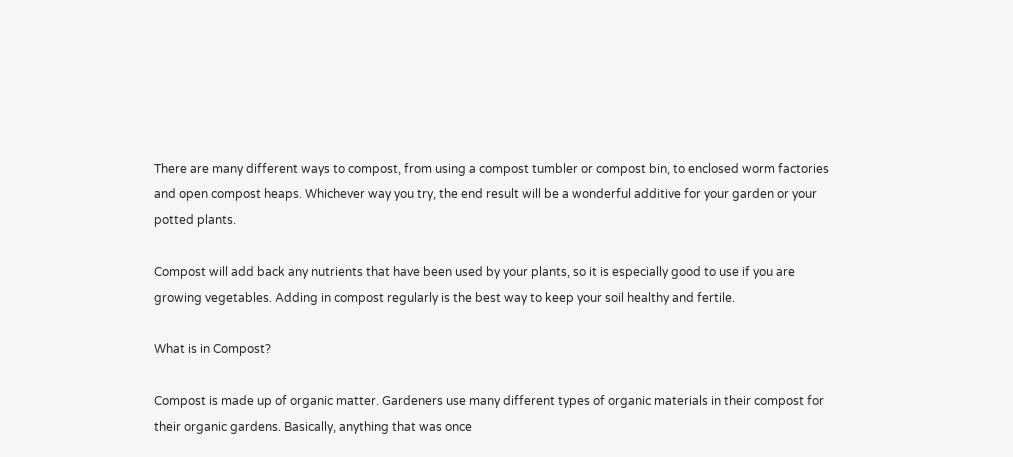There are many different ways to compost, from using a compost tumbler or compost bin, to enclosed worm factories and open compost heaps. Whichever way you try, the end result will be a wonderful additive for your garden or your potted plants.

Compost will add back any nutrients that have been used by your plants, so it is especially good to use if you are growing vegetables. Adding in compost regularly is the best way to keep your soil healthy and fertile.

What is in Compost?

Compost is made up of organic matter. Gardeners use many different types of organic materials in their compost for their organic gardens. Basically, anything that was once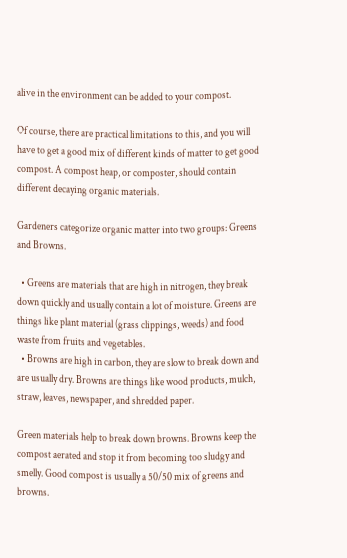alive in the environment can be added to your compost.

Of course, there are practical limitations to this, and you will have to get a good mix of different kinds of matter to get good compost. A compost heap, or composter, should contain different decaying organic materials.

Gardeners categorize organic matter into two groups: Greens and Browns.

  • Greens are materials that are high in nitrogen, they break down quickly and usually contain a lot of moisture. Greens are things like plant material (grass clippings, weeds) and food waste from fruits and vegetables.
  • Browns are high in carbon, they are slow to break down and are usually dry. Browns are things like wood products, mulch, straw, leaves, newspaper, and shredded paper.

Green materials help to break down browns. Browns keep the compost aerated and stop it from becoming too sludgy and smelly. Good compost is usually a 50/50 mix of greens and browns.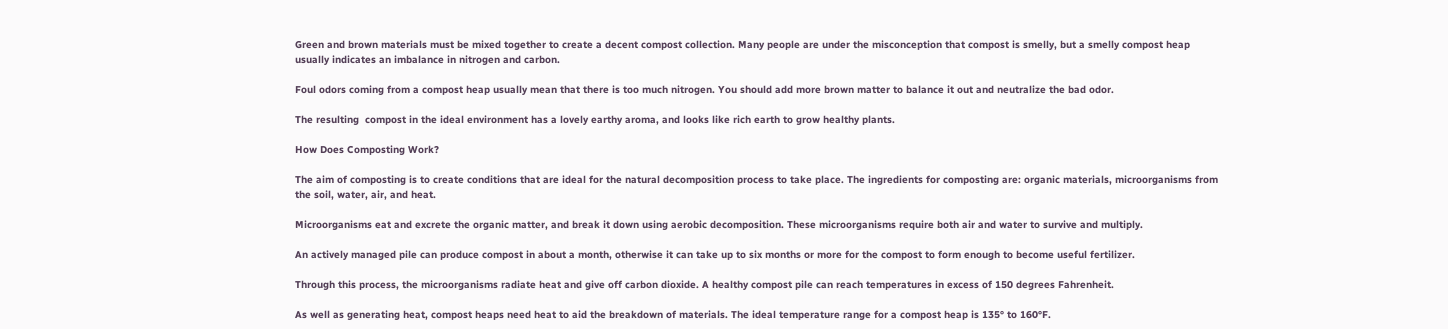Green and brown materials must be mixed together to create a decent compost collection. Many people are under the misconception that compost is smelly, but a smelly compost heap usually indicates an imbalance in nitrogen and carbon.

Foul odors coming from a compost heap usually mean that there is too much nitrogen. You should add more brown matter to balance it out and neutralize the bad odor.

The resulting  compost in the ideal environment has a lovely earthy aroma, and looks like rich earth to grow healthy plants.

How Does Composting Work?

The aim of composting is to create conditions that are ideal for the natural decomposition process to take place. The ingredients for composting are: organic materials, microorganisms from the soil, water, air, and heat.

Microorganisms eat and excrete the organic matter, and break it down using aerobic decomposition. These microorganisms require both air and water to survive and multiply.

An actively managed pile can produce compost in about a month, otherwise it can take up to six months or more for the compost to form enough to become useful fertilizer.

Through this process, the microorganisms radiate heat and give off carbon dioxide. A healthy compost pile can reach temperatures in excess of 150 degrees Fahrenheit.

As well as generating heat, compost heaps need heat to aid the breakdown of materials. The ideal temperature range for a compost heap is 135° to 160°F.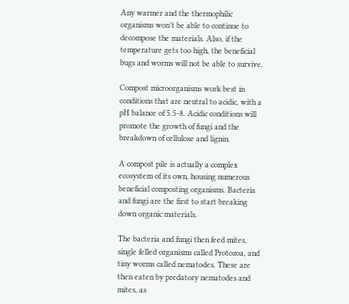Any warmer and the thermophilic organisms won’t be able to continue to decompose the materials. Also, if the temperature gets too high, the beneficial bugs and worms will not be able to survive.

Compost microorganisms work best in conditions that are neutral to acidic, with a pH balance of 5.5-8. Acidic conditions will promote the growth of fungi and the breakdown of cellulose and lignin.

A compost pile is actually a complex ecosystem of its own, housing numerous beneficial composting organisms. Bacteria and fungi are the first to start breaking down organic materials.

The bacteria and fungi then feed mites, single felled organisms called Protozoa, and tiny worms called nematodes. These are then eaten by predatory nematodes and mites, as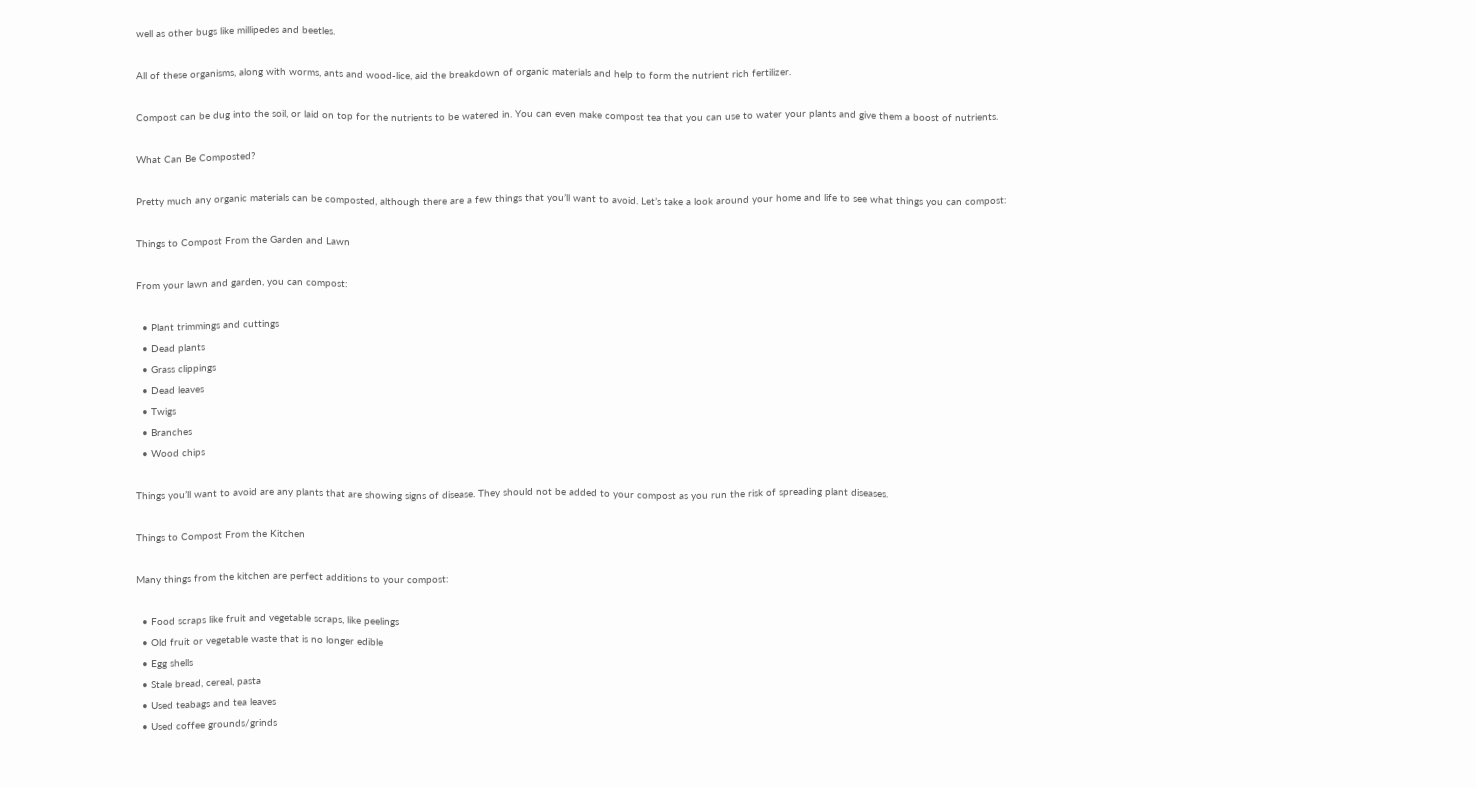well as other bugs like millipedes and beetles.

All of these organisms, along with worms, ants and wood-lice, aid the breakdown of organic materials and help to form the nutrient rich fertilizer.

Compost can be dug into the soil, or laid on top for the nutrients to be watered in. You can even make compost tea that you can use to water your plants and give them a boost of nutrients.

What Can Be Composted?

Pretty much any organic materials can be composted, although there are a few things that you’ll want to avoid. Let’s take a look around your home and life to see what things you can compost:

Things to Compost From the Garden and Lawn

From your lawn and garden, you can compost:

  • Plant trimmings and cuttings
  • Dead plants
  • Grass clippings
  • Dead leaves
  • Twigs
  • Branches
  • Wood chips

Things you’ll want to avoid are any plants that are showing signs of disease. They should not be added to your compost as you run the risk of spreading plant diseases.

Things to Compost From the Kitchen

Many things from the kitchen are perfect additions to your compost:

  • Food scraps like fruit and vegetable scraps, like peelings
  • Old fruit or vegetable waste that is no longer edible
  • Egg shells
  • Stale bread, cereal, pasta
  • Used teabags and tea leaves
  • Used coffee grounds/grinds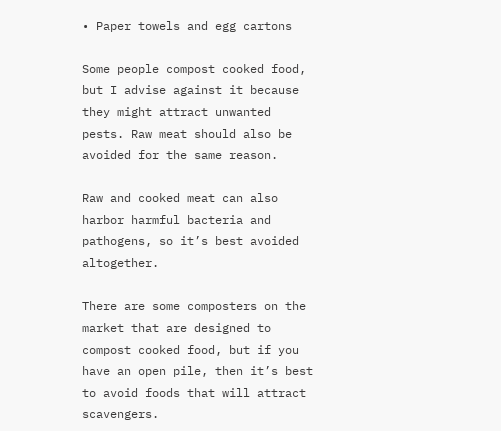• Paper towels and egg cartons

Some people compost cooked food, but I advise against it because they might attract unwanted pests. Raw meat should also be avoided for the same reason.

Raw and cooked meat can also harbor harmful bacteria and pathogens, so it’s best avoided altogether.

There are some composters on the market that are designed to compost cooked food, but if you have an open pile, then it’s best to avoid foods that will attract scavengers.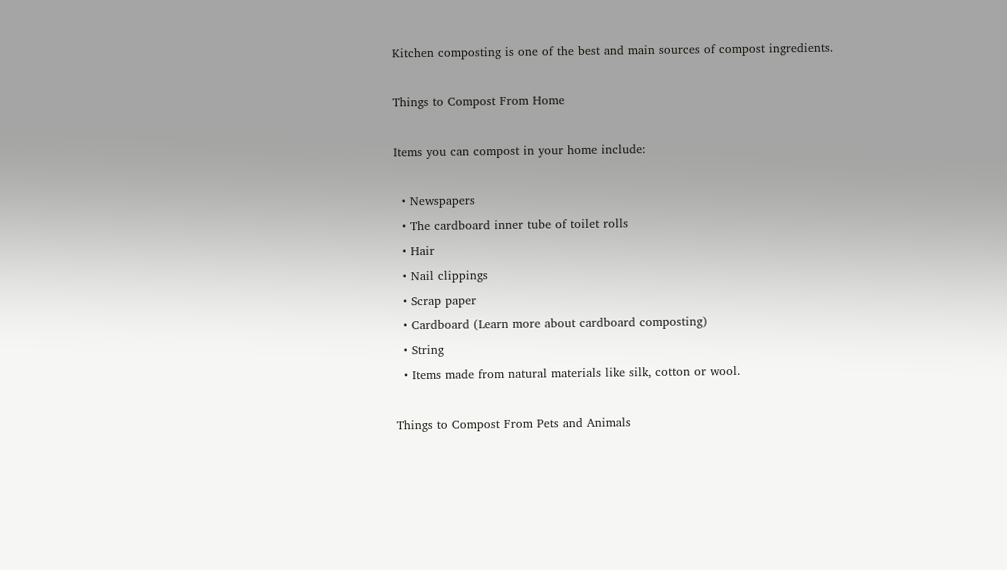Kitchen composting is one of the best and main sources of compost ingredients.

Things to Compost From Home

Items you can compost in your home include:

  • Newspapers
  • The cardboard inner tube of toilet rolls
  • Hair
  • Nail clippings
  • Scrap paper
  • Cardboard (Learn more about cardboard composting)
  • String
  • Items made from natural materials like silk, cotton or wool.

Things to Compost From Pets and Animals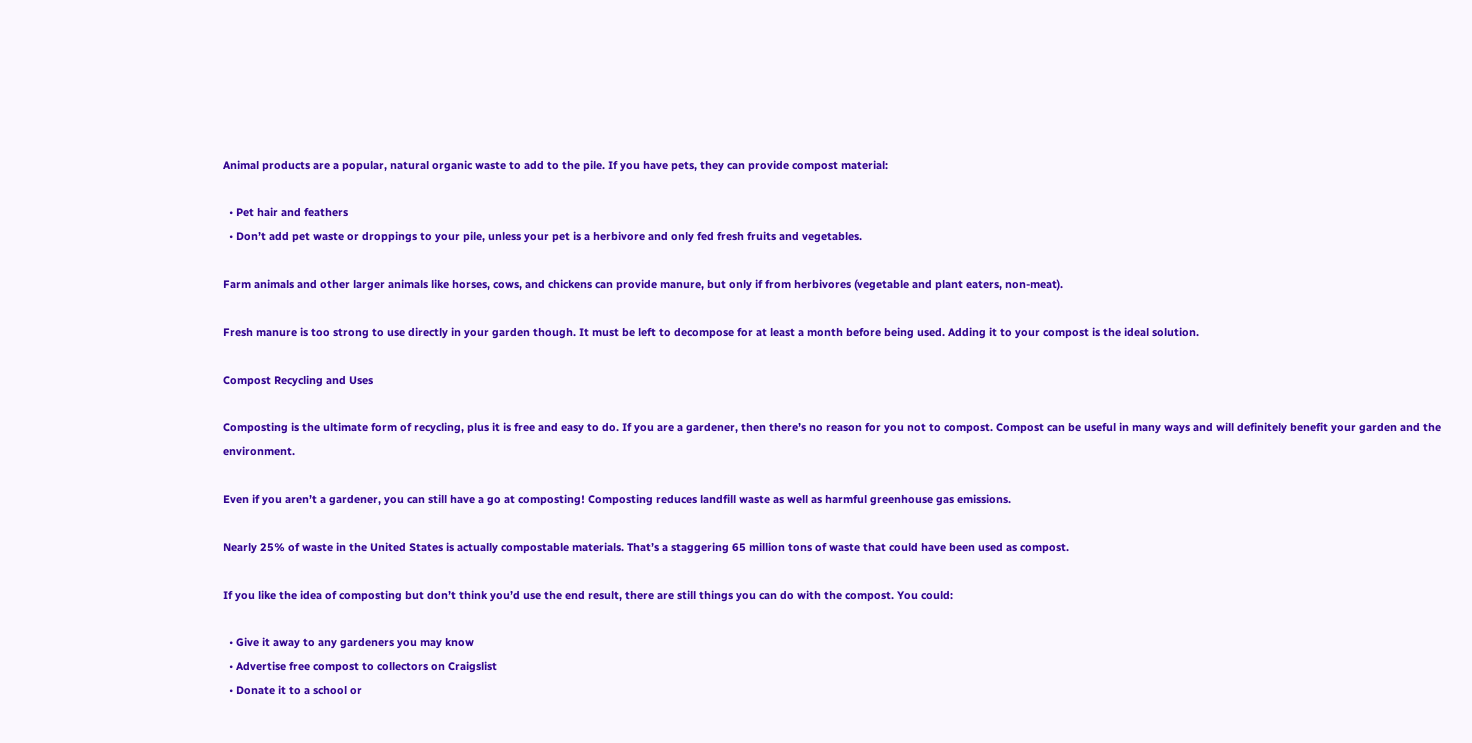Animal products are a popular, natural organic waste to add to the pile. If you have pets, they can provide compost material:

  • Pet hair and feathers
  • Don’t add pet waste or droppings to your pile, unless your pet is a herbivore and only fed fresh fruits and vegetables.

Farm animals and other larger animals like horses, cows, and chickens can provide manure, but only if from herbivores (vegetable and plant eaters, non-meat).

Fresh manure is too strong to use directly in your garden though. It must be left to decompose for at least a month before being used. Adding it to your compost is the ideal solution.

Compost Recycling and Uses

Composting is the ultimate form of recycling, plus it is free and easy to do. If you are a gardener, then there’s no reason for you not to compost. Compost can be useful in many ways and will definitely benefit your garden and the environment.

Even if you aren’t a gardener, you can still have a go at composting! Composting reduces landfill waste as well as harmful greenhouse gas emissions.

Nearly 25% of waste in the United States is actually compostable materials. That’s a staggering 65 million tons of waste that could have been used as compost.

If you like the idea of composting but don’t think you’d use the end result, there are still things you can do with the compost. You could:

  • Give it away to any gardeners you may know
  • Advertise free compost to collectors on Craigslist
  • Donate it to a school or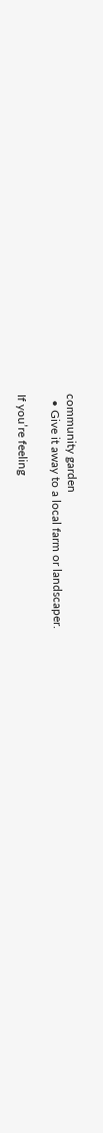community garden
  • Give it away to a local farm or landscaper.

If you’re feeling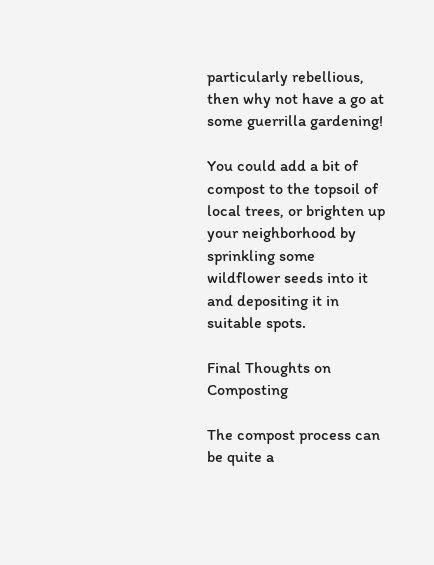particularly rebellious, then why not have a go at some guerrilla gardening!

You could add a bit of compost to the topsoil of local trees, or brighten up your neighborhood by sprinkling some wildflower seeds into it and depositing it in suitable spots.

Final Thoughts on Composting

The compost process can be quite a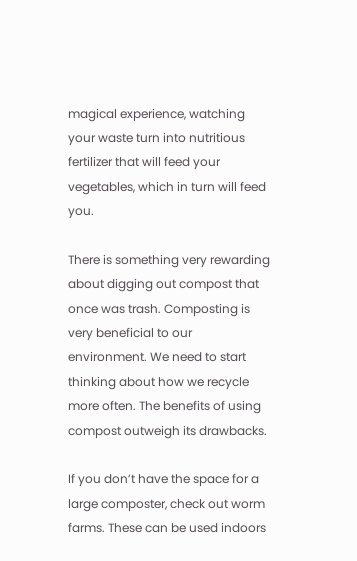magical experience, watching your waste turn into nutritious fertilizer that will feed your vegetables, which in turn will feed you.

There is something very rewarding about digging out compost that once was trash. Composting is very beneficial to our environment. We need to start thinking about how we recycle more often. The benefits of using compost outweigh its drawbacks.

If you don’t have the space for a large composter, check out worm farms. These can be used indoors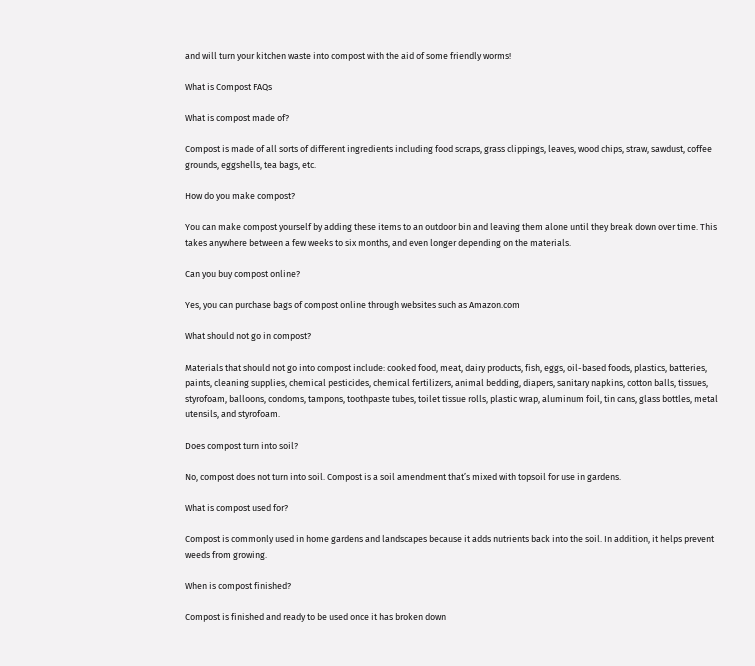and will turn your kitchen waste into compost with the aid of some friendly worms!

What is Compost FAQs

What is compost made of?

Compost is made of all sorts of different ingredients including food scraps, grass clippings, leaves, wood chips, straw, sawdust, coffee grounds, eggshells, tea bags, etc.

How do you make compost?

You can make compost yourself by adding these items to an outdoor bin and leaving them alone until they break down over time. This takes anywhere between a few weeks to six months, and even longer depending on the materials.

Can you buy compost online?

Yes, you can purchase bags of compost online through websites such as Amazon.com

What should not go in compost?

Materials that should not go into compost include: cooked food, meat, dairy products, fish, eggs, oil-based foods, plastics, batteries, paints, cleaning supplies, chemical pesticides, chemical fertilizers, animal bedding, diapers, sanitary napkins, cotton balls, tissues, styrofoam, balloons, condoms, tampons, toothpaste tubes, toilet tissue rolls, plastic wrap, aluminum foil, tin cans, glass bottles, metal utensils, and styrofoam.

Does compost turn into soil?

No, compost does not turn into soil. Compost is a soil amendment that’s mixed with topsoil for use in gardens.

What is compost used for?

Compost is commonly used in home gardens and landscapes because it adds nutrients back into the soil. In addition, it helps prevent weeds from growing.

When is compost finished?

Compost is finished and ready to be used once it has broken down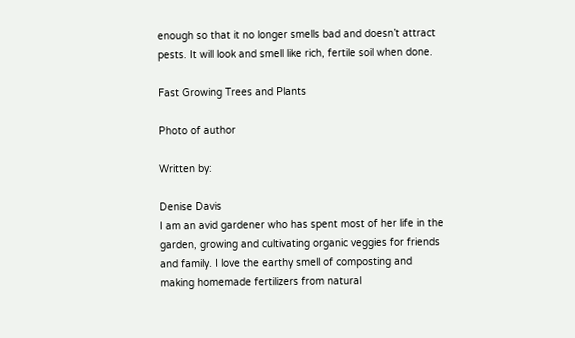enough so that it no longer smells bad and doesn’t attract pests. It will look and smell like rich, fertile soil when done.

Fast Growing Trees and Plants

Photo of author

Written by:

Denise Davis
I am an avid gardener who has spent most of her life in the garden, growing and cultivating organic veggies for friends and family. I love the earthy smell of composting and making homemade fertilizers from natural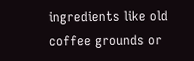ingredients like old coffee grounds or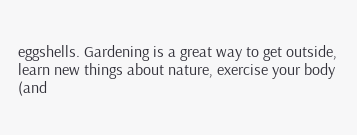eggshells. Gardening is a great way to get outside, learn new things about nature, exercise your body (and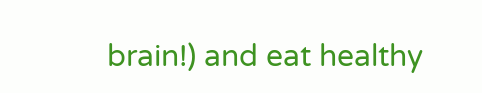brain!) and eat healthy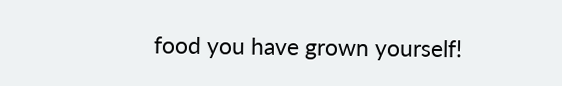food you have grown yourself!